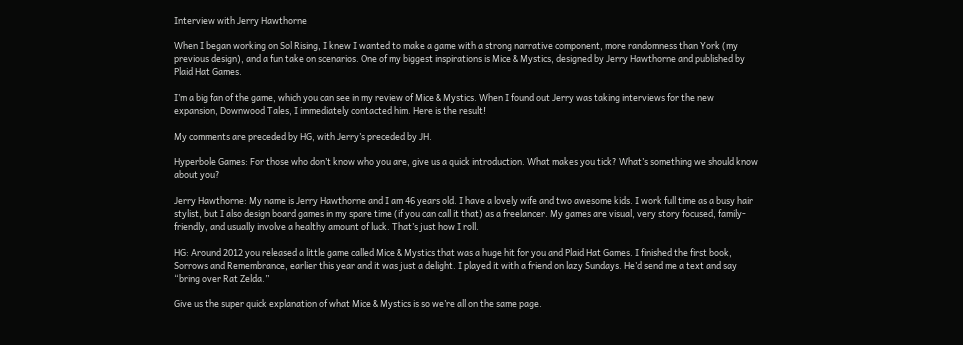Interview with Jerry Hawthorne

When I began working on Sol Rising, I knew I wanted to make a game with a strong narrative component, more randomness than York (my previous design), and a fun take on scenarios. One of my biggest inspirations is Mice & Mystics, designed by Jerry Hawthorne and published by Plaid Hat Games.

I’m a big fan of the game, which you can see in my review of Mice & Mystics. When I found out Jerry was taking interviews for the new expansion, Downwood Tales, I immediately contacted him. Here is the result!

My comments are preceded by HG, with Jerry’s preceded by JH.

Hyperbole Games: For those who don’t know who you are, give us a quick introduction. What makes you tick? What’s something we should know about you?

Jerry Hawthorne: My name is Jerry Hawthorne and I am 46 years old. I have a lovely wife and two awesome kids. I work full time as a busy hair stylist, but I also design board games in my spare time (if you can call it that) as a freelancer. My games are visual, very story focused, family-friendly, and usually involve a healthy amount of luck. That’s just how I roll.

HG: Around 2012 you released a little game called Mice & Mystics that was a huge hit for you and Plaid Hat Games. I finished the first book, Sorrows and Remembrance, earlier this year and it was just a delight. I played it with a friend on lazy Sundays. He’d send me a text and say “bring over Rat Zelda.”

Give us the super quick explanation of what Mice & Mystics is so we’re all on the same page.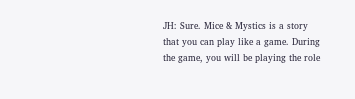JH: Sure. Mice & Mystics is a story that you can play like a game. During the game, you will be playing the role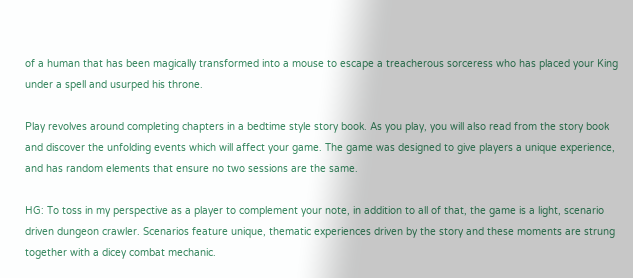of a human that has been magically transformed into a mouse to escape a treacherous sorceress who has placed your King under a spell and usurped his throne.

Play revolves around completing chapters in a bedtime style story book. As you play, you will also read from the story book and discover the unfolding events which will affect your game. The game was designed to give players a unique experience, and has random elements that ensure no two sessions are the same.

HG: To toss in my perspective as a player to complement your note, in addition to all of that, the game is a light, scenario driven dungeon crawler. Scenarios feature unique, thematic experiences driven by the story and these moments are strung together with a dicey combat mechanic.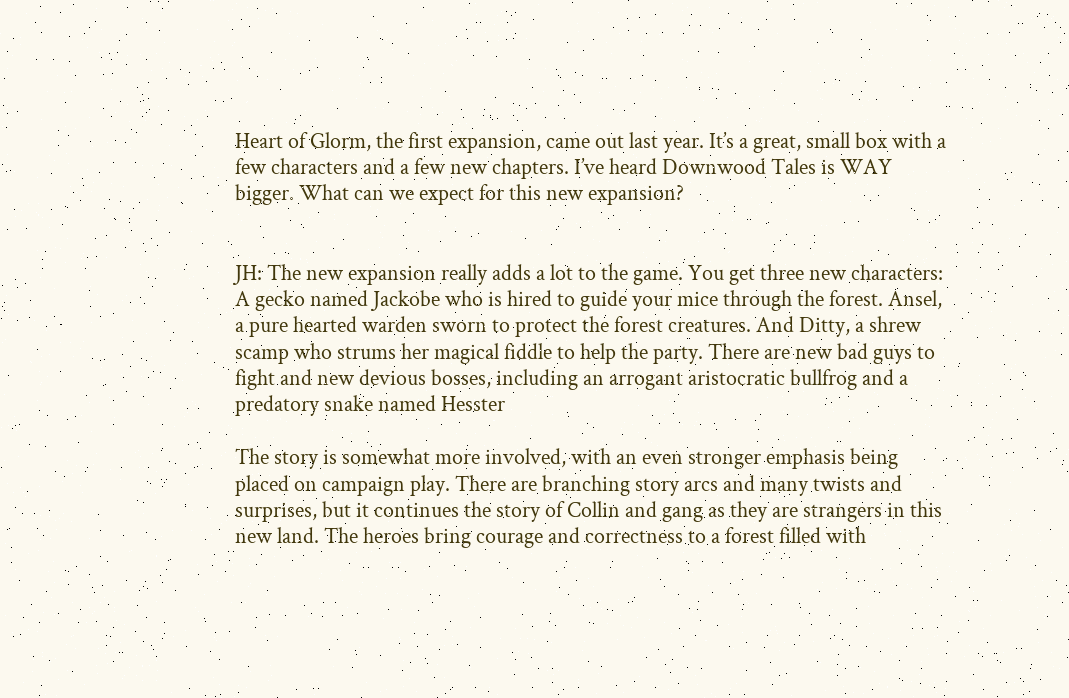Heart of Glorm, the first expansion, came out last year. It’s a great, small box with a few characters and a few new chapters. I’ve heard Downwood Tales is WAY bigger. What can we expect for this new expansion?


JH: The new expansion really adds a lot to the game. You get three new characters: A gecko named Jackobe who is hired to guide your mice through the forest. Ansel, a pure hearted warden sworn to protect the forest creatures. And Ditty, a shrew scamp who strums her magical fiddle to help the party. There are new bad guys to fight and new devious bosses, including an arrogant aristocratic bullfrog and a predatory snake named Hesster

The story is somewhat more involved, with an even stronger emphasis being placed on campaign play. There are branching story arcs and many twists and surprises, but it continues the story of Collin and gang as they are strangers in this new land. The heroes bring courage and correctness to a forest filled with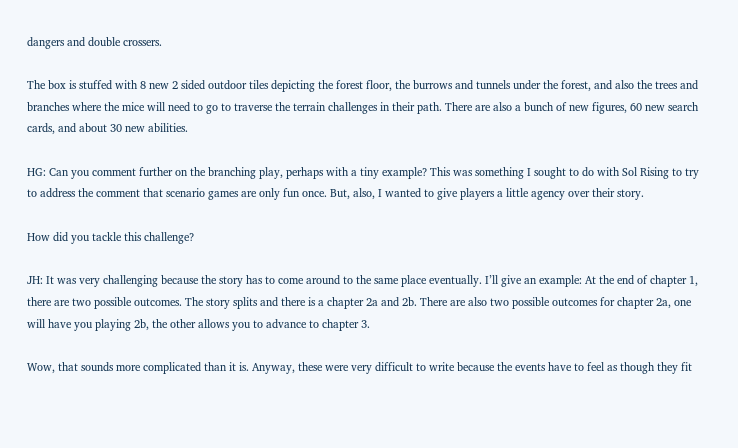dangers and double crossers.

The box is stuffed with 8 new 2 sided outdoor tiles depicting the forest floor, the burrows and tunnels under the forest, and also the trees and branches where the mice will need to go to traverse the terrain challenges in their path. There are also a bunch of new figures, 60 new search cards, and about 30 new abilities.

HG: Can you comment further on the branching play, perhaps with a tiny example? This was something I sought to do with Sol Rising to try to address the comment that scenario games are only fun once. But, also, I wanted to give players a little agency over their story.

How did you tackle this challenge?

JH: It was very challenging because the story has to come around to the same place eventually. I’ll give an example: At the end of chapter 1, there are two possible outcomes. The story splits and there is a chapter 2a and 2b. There are also two possible outcomes for chapter 2a, one will have you playing 2b, the other allows you to advance to chapter 3.

Wow, that sounds more complicated than it is. Anyway, these were very difficult to write because the events have to feel as though they fit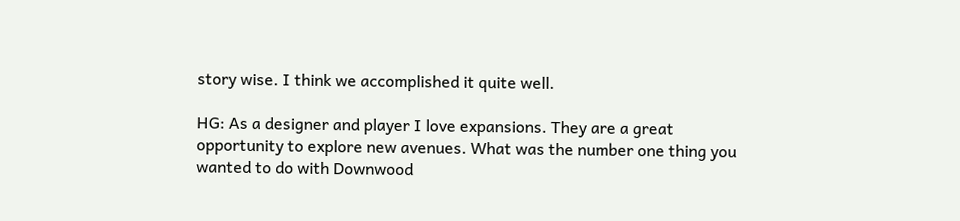story wise. I think we accomplished it quite well.

HG: As a designer and player I love expansions. They are a great opportunity to explore new avenues. What was the number one thing you wanted to do with Downwood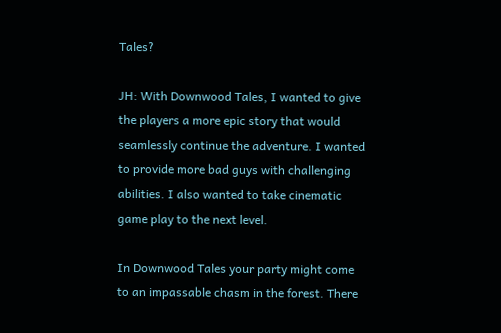Tales?

JH: With Downwood Tales, I wanted to give the players a more epic story that would seamlessly continue the adventure. I wanted to provide more bad guys with challenging abilities. I also wanted to take cinematic game play to the next level.

In Downwood Tales your party might come to an impassable chasm in the forest. There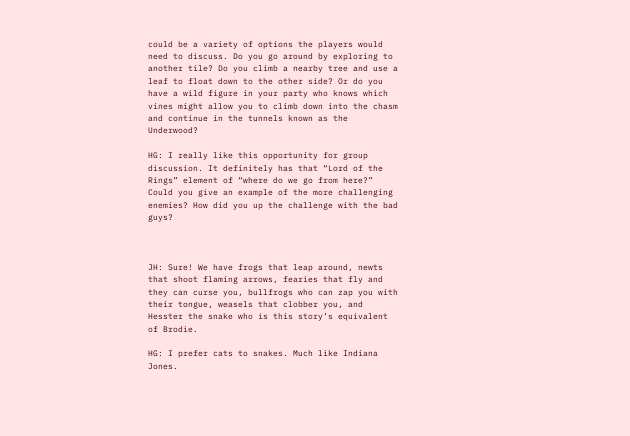could be a variety of options the players would need to discuss. Do you go around by exploring to another tile? Do you climb a nearby tree and use a leaf to float down to the other side? Or do you have a wild figure in your party who knows which vines might allow you to climb down into the chasm and continue in the tunnels known as the Underwood?

HG: I really like this opportunity for group discussion. It definitely has that “Lord of the Rings” element of “where do we go from here?” Could you give an example of the more challenging enemies? How did you up the challenge with the bad guys?



JH: Sure! We have frogs that leap around, newts that shoot flaming arrows, fearies that fly and they can curse you, bullfrogs who can zap you with their tongue, weasels that clobber you, and Hesster the snake who is this story’s equivalent of Brodie.

HG: I prefer cats to snakes. Much like Indiana Jones.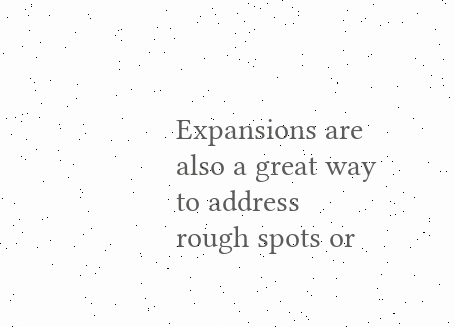Expansions are also a great way to address rough spots or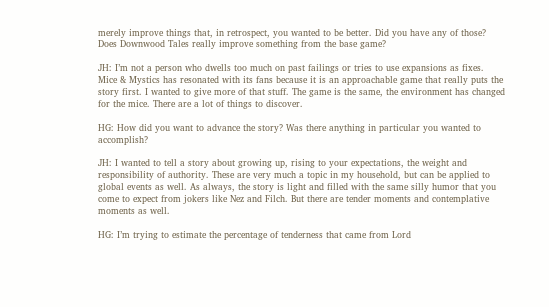merely improve things that, in retrospect, you wanted to be better. Did you have any of those? Does Downwood Tales really improve something from the base game?

JH: I’m not a person who dwells too much on past failings or tries to use expansions as fixes. Mice & Mystics has resonated with its fans because it is an approachable game that really puts the story first. I wanted to give more of that stuff. The game is the same, the environment has changed for the mice. There are a lot of things to discover.

HG: How did you want to advance the story? Was there anything in particular you wanted to accomplish?

JH: I wanted to tell a story about growing up, rising to your expectations, the weight and responsibility of authority. These are very much a topic in my household, but can be applied to global events as well. As always, the story is light and filled with the same silly humor that you come to expect from jokers like Nez and Filch. But there are tender moments and contemplative moments as well.

HG: I’m trying to estimate the percentage of tenderness that came from Lord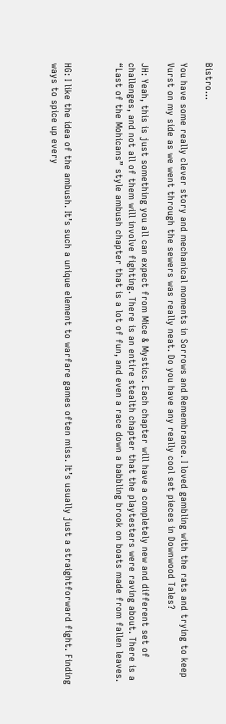Bistro…

You have some really clever story and mechanical moments in Sorrows and Remembrance. I loved gambling with the rats and trying to keep Vurst on my side as we went through the sewers was really neat. Do you have any really cool set pieces in Downwood Tales?

JH: Yeah, this is just something you all can expect from Mice & Mystics. Each chapter will have a completely new and different set of challenges, and not all of them will involve fighting. There is an entire stealth chapter that the playtesters were raving about. There is a “Last of the Mohicans” style ambush chapter that is a lot of fun, and even a race down a babbling brook on boats made from fallen leaves.



HG: I like the idea of the ambush. It’s such a unique element to warfare games often miss. It’s usually just a straightforward fight. Finding ways to spice up every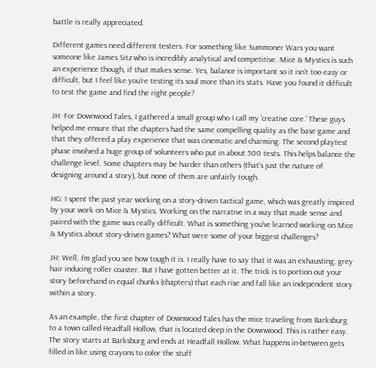battle is really appreciated.

Different games need different testers. For something like Summoner Wars you want someone like James Sitz who is incredibly analytical and competitive. Mice & Mystics is such an experience though, if that makes sense. Yes, balance is important so it isn’t too easy or difficult, but I feel like you’re testing its soul more than its stats. Have you found it difficult to test the game and find the right people?

JH: For Downwood Tales, I gathered a small group who I call my ‘creative core.’ These guys helped me ensure that the chapters had the same compelling quality as the base game and that they offered a play experience that was cinematic and charming. The second playtest phase involved a huge group of volunteers who put in about 500 tests. This helps balance the challenge level. Some chapters may be harder than others (that’s just the nature of designing around a story), but none of them are unfairly tough.

HG: I spent the past year working on a story-driven tactical game, which was greatly inspired by your work on Mice & Mystics. Working on the narrative in a way that made sense and paired with the game was really difficult. What is something you’ve learned working on Mice & Mystics about story-driven games? What were some of your biggest challenges?

JH: Well, I’m glad you see how tough it is. I really have to say that it was an exhausting, grey hair inducing roller coaster. But I have gotten better at it. The trick is to portion out your story beforehand in equal chunks (chapters) that each rise and fall like an independent story within a story.

As an example, the first chapter of Downwood Tales has the mice traveling from Barksburg to a town called Headfall Hollow, that is located deep in the Downwood. This is rather easy. The story starts at Barksburg and ends at Headfall Hollow. What happens in-between gets filled in like using crayons to color the stuff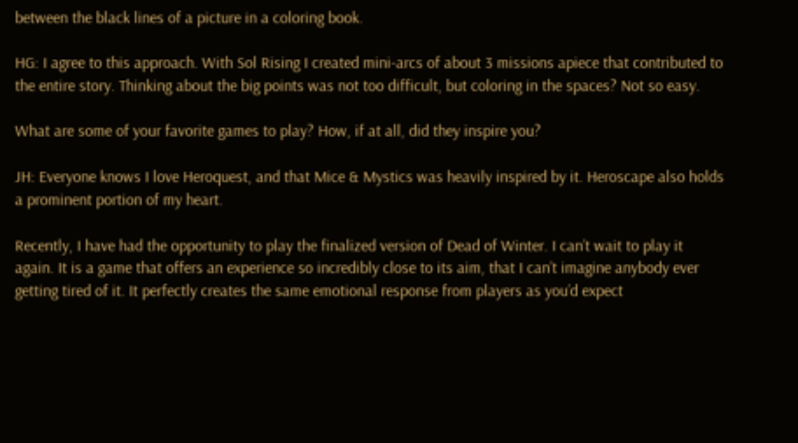between the black lines of a picture in a coloring book.

HG: I agree to this approach. With Sol Rising I created mini-arcs of about 3 missions apiece that contributed to the entire story. Thinking about the big points was not too difficult, but coloring in the spaces? Not so easy.

What are some of your favorite games to play? How, if at all, did they inspire you?

JH: Everyone knows I love Heroquest, and that Mice & Mystics was heavily inspired by it. Heroscape also holds a prominent portion of my heart.

Recently, I have had the opportunity to play the finalized version of Dead of Winter. I can’t wait to play it again. It is a game that offers an experience so incredibly close to its aim, that I can’t imagine anybody ever getting tired of it. It perfectly creates the same emotional response from players as you’d expect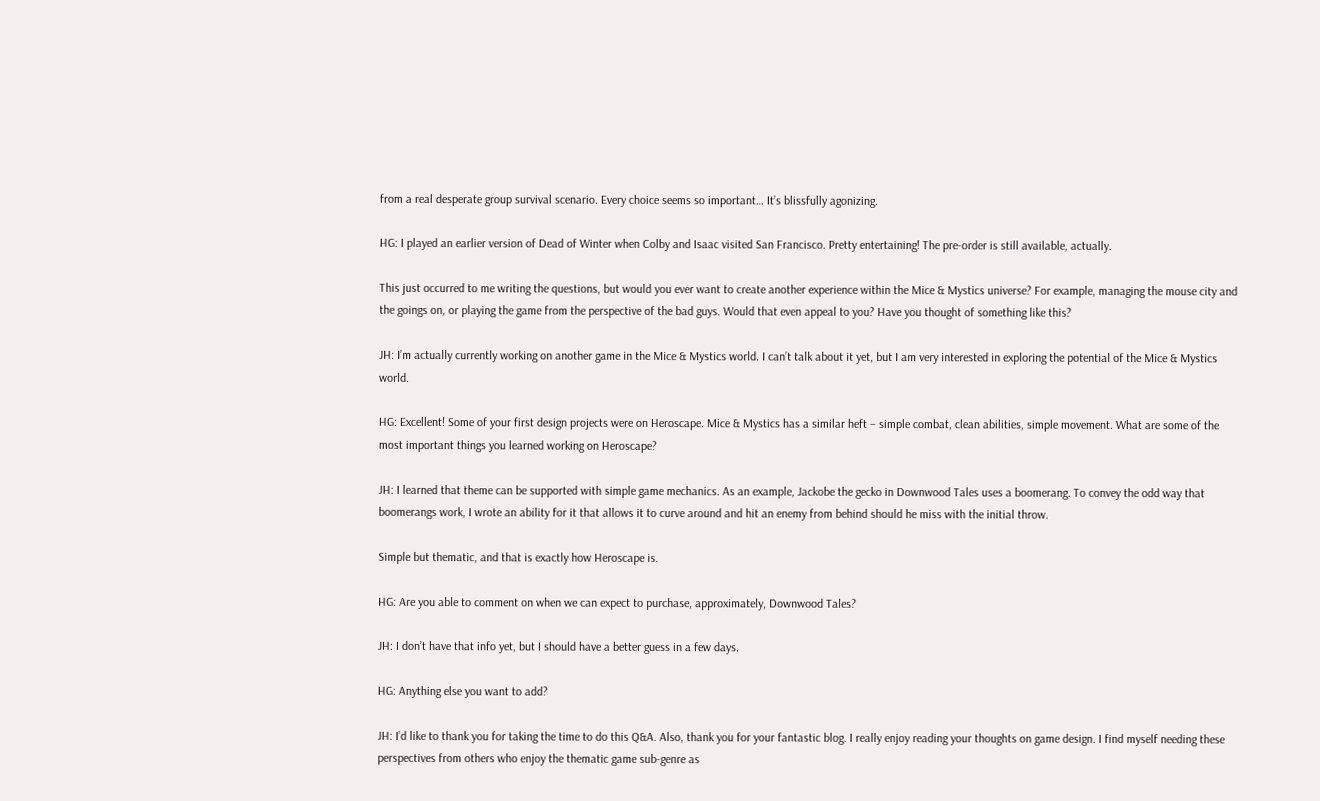from a real desperate group survival scenario. Every choice seems so important… It’s blissfully agonizing.

HG: I played an earlier version of Dead of Winter when Colby and Isaac visited San Francisco. Pretty entertaining! The pre-order is still available, actually.

This just occurred to me writing the questions, but would you ever want to create another experience within the Mice & Mystics universe? For example, managing the mouse city and the goings on, or playing the game from the perspective of the bad guys. Would that even appeal to you? Have you thought of something like this?

JH: I’m actually currently working on another game in the Mice & Mystics world. I can’t talk about it yet, but I am very interested in exploring the potential of the Mice & Mystics world.

HG: Excellent! Some of your first design projects were on Heroscape. Mice & Mystics has a similar heft – simple combat, clean abilities, simple movement. What are some of the most important things you learned working on Heroscape?

JH: I learned that theme can be supported with simple game mechanics. As an example, Jackobe the gecko in Downwood Tales uses a boomerang. To convey the odd way that boomerangs work, I wrote an ability for it that allows it to curve around and hit an enemy from behind should he miss with the initial throw.

Simple but thematic, and that is exactly how Heroscape is.

HG: Are you able to comment on when we can expect to purchase, approximately, Downwood Tales?

JH: I don’t have that info yet, but I should have a better guess in a few days.

HG: Anything else you want to add?

JH: I’d like to thank you for taking the time to do this Q&A. Also, thank you for your fantastic blog. I really enjoy reading your thoughts on game design. I find myself needing these perspectives from others who enjoy the thematic game sub-genre as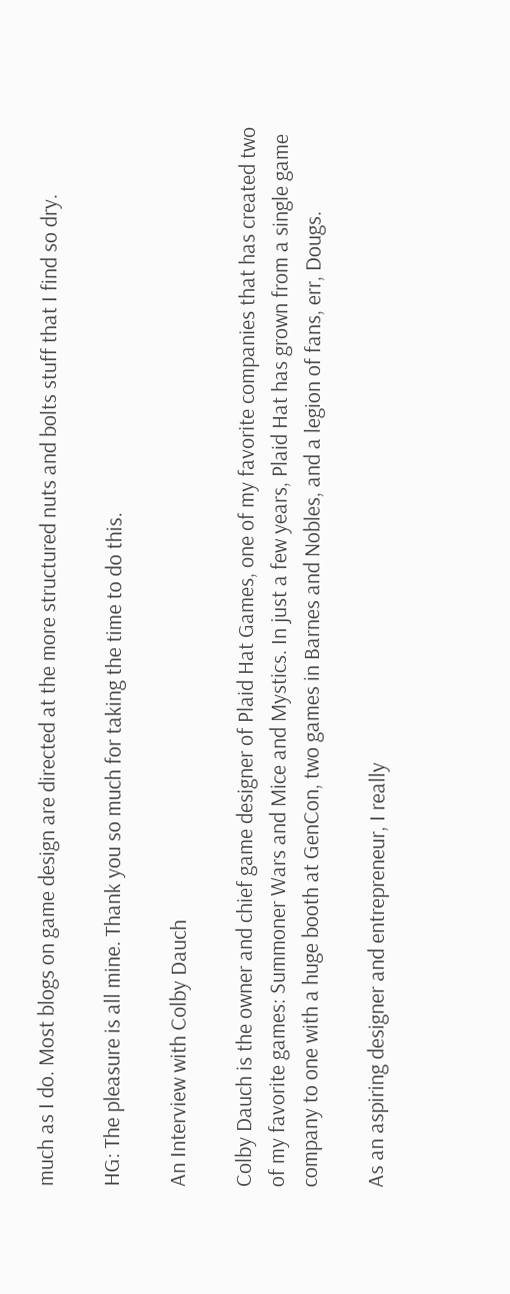much as I do. Most blogs on game design are directed at the more structured nuts and bolts stuff that I find so dry.

HG: The pleasure is all mine. Thank you so much for taking the time to do this.

An Interview with Colby Dauch

Colby Dauch is the owner and chief game designer of Plaid Hat Games, one of my favorite companies that has created two of my favorite games: Summoner Wars and Mice and Mystics. In just a few years, Plaid Hat has grown from a single game company to one with a huge booth at GenCon, two games in Barnes and Nobles, and a legion of fans, err, Dougs.

As an aspiring designer and entrepreneur, I really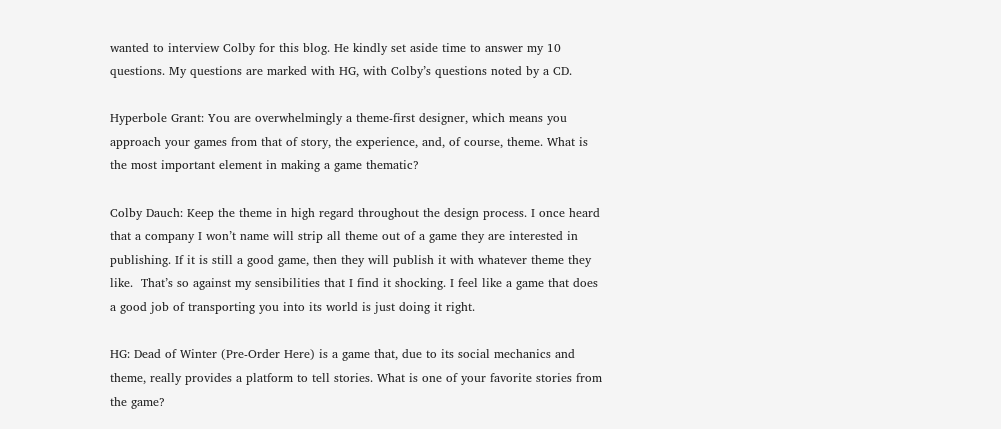wanted to interview Colby for this blog. He kindly set aside time to answer my 10 questions. My questions are marked with HG, with Colby’s questions noted by a CD.

Hyperbole Grant: You are overwhelmingly a theme-first designer, which means you approach your games from that of story, the experience, and, of course, theme. What is the most important element in making a game thematic?

Colby Dauch: Keep the theme in high regard throughout the design process. I once heard that a company I won’t name will strip all theme out of a game they are interested in publishing. If it is still a good game, then they will publish it with whatever theme they like.  That’s so against my sensibilities that I find it shocking. I feel like a game that does a good job of transporting you into its world is just doing it right.

HG: Dead of Winter (Pre-Order Here) is a game that, due to its social mechanics and theme, really provides a platform to tell stories. What is one of your favorite stories from the game?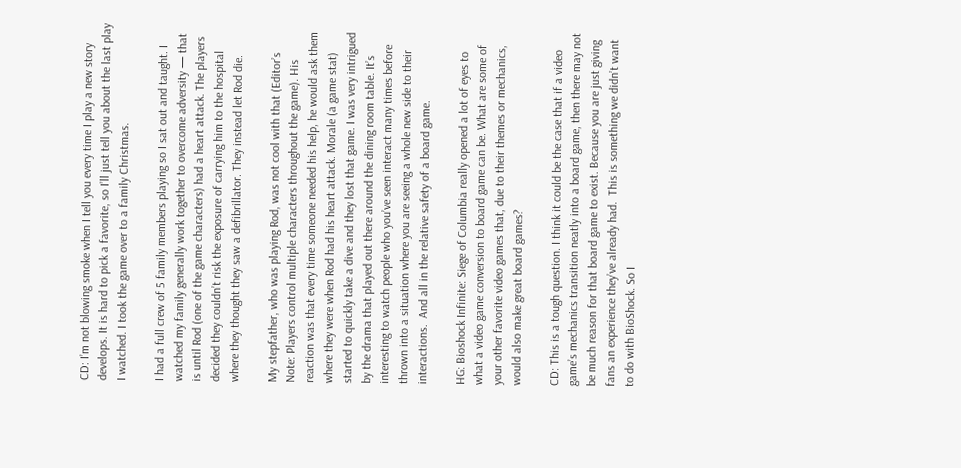CD: I’m not blowing smoke when I tell you every time I play a new story develops. It is hard to pick a favorite, so I’ll just tell you about the last play I watched. I took the game over to a family Christmas.

I had a full crew of 5 family members playing so I sat out and taught. I watched my family generally work together to overcome adversity — that is until Rod (one of the game characters) had a heart attack. The players decided they couldn’t risk the exposure of carrying him to the hospital where they thought they saw a defibrillator. They instead let Rod die.

My stepfather, who was playing Rod, was not cool with that (Editor’s Note: Players control multiple characters throughout the game). His reaction was that every time someone needed his help, he would ask them where they were when Rod had his heart attack. Morale (a game stat) started to quickly take a dive and they lost that game. I was very intrigued by the drama that played out there around the dining room table. It’s interesting to watch people who you’ve seen interact many times before thrown into a situation where you are seeing a whole new side to their interactions.  And all in the relative safety of a board game.

HG: Bioshock Infinite: Siege of Columbia really opened a lot of eyes to what a video game conversion to board game can be. What are some of your other favorite video games that, due to their themes or mechanics, would also make great board games?

CD: This is a tough question. I think it could be the case that if a video game’s mechanics transition neatly into a board game, then there may not be much reason for that board game to exist. Because you are just giving fans an experience they’ve already had.  This is something we didn’t want to do with BioShock. So I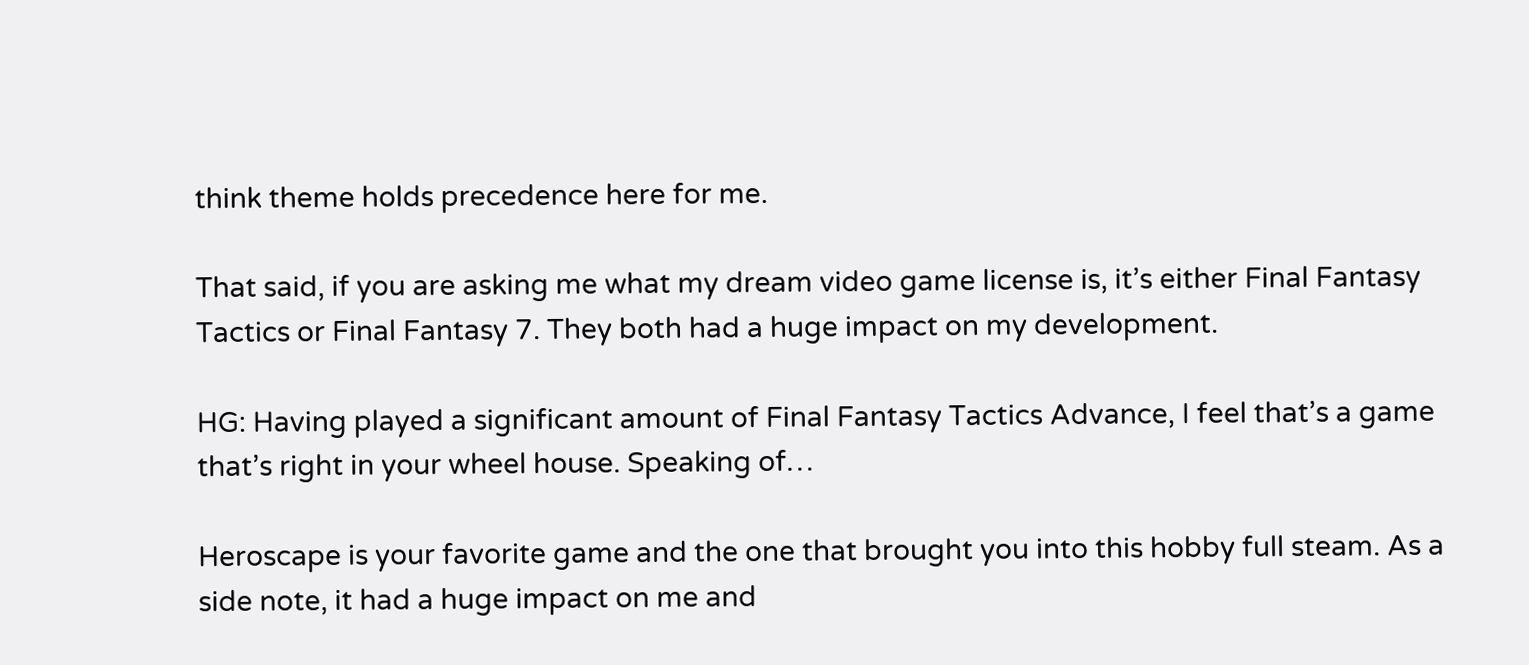think theme holds precedence here for me.

That said, if you are asking me what my dream video game license is, it’s either Final Fantasy Tactics or Final Fantasy 7. They both had a huge impact on my development.

HG: Having played a significant amount of Final Fantasy Tactics Advance, I feel that’s a game that’s right in your wheel house. Speaking of…

Heroscape is your favorite game and the one that brought you into this hobby full steam. As a side note, it had a huge impact on me and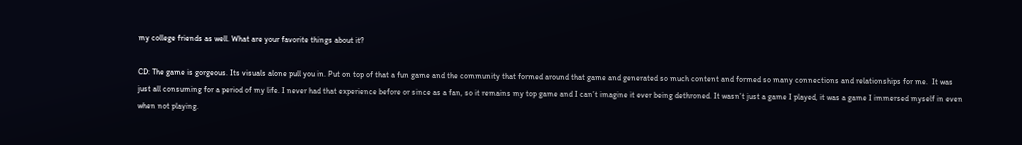my college friends as well. What are your favorite things about it?

CD: The game is gorgeous. Its visuals alone pull you in. Put on top of that a fun game and the community that formed around that game and generated so much content and formed so many connections and relationships for me.  It was just all consuming for a period of my life. I never had that experience before or since as a fan, so it remains my top game and I can’t imagine it ever being dethroned. It wasn’t just a game I played, it was a game I immersed myself in even when not playing.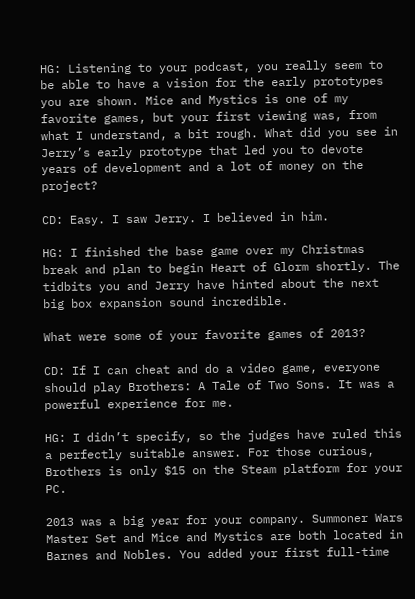HG: Listening to your podcast, you really seem to be able to have a vision for the early prototypes you are shown. Mice and Mystics is one of my favorite games, but your first viewing was, from what I understand, a bit rough. What did you see in Jerry’s early prototype that led you to devote years of development and a lot of money on the project?

CD: Easy. I saw Jerry. I believed in him.

HG: I finished the base game over my Christmas break and plan to begin Heart of Glorm shortly. The tidbits you and Jerry have hinted about the next big box expansion sound incredible.

What were some of your favorite games of 2013?

CD: If I can cheat and do a video game, everyone should play Brothers: A Tale of Two Sons. It was a powerful experience for me.

HG: I didn’t specify, so the judges have ruled this a perfectly suitable answer. For those curious, Brothers is only $15 on the Steam platform for your PC.

2013 was a big year for your company. Summoner Wars Master Set and Mice and Mystics are both located in Barnes and Nobles. You added your first full-time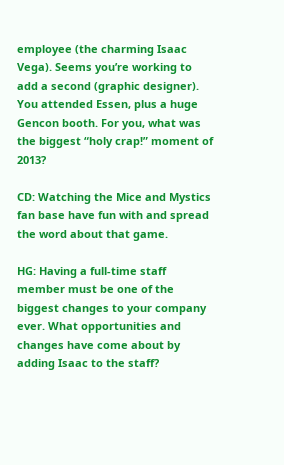employee (the charming Isaac Vega). Seems you’re working to add a second (graphic designer). You attended Essen, plus a huge Gencon booth. For you, what was the biggest “holy crap!” moment of 2013?

CD: Watching the Mice and Mystics fan base have fun with and spread the word about that game.

HG: Having a full-time staff member must be one of the biggest changes to your company ever. What opportunities and changes have come about by adding Isaac to the staff?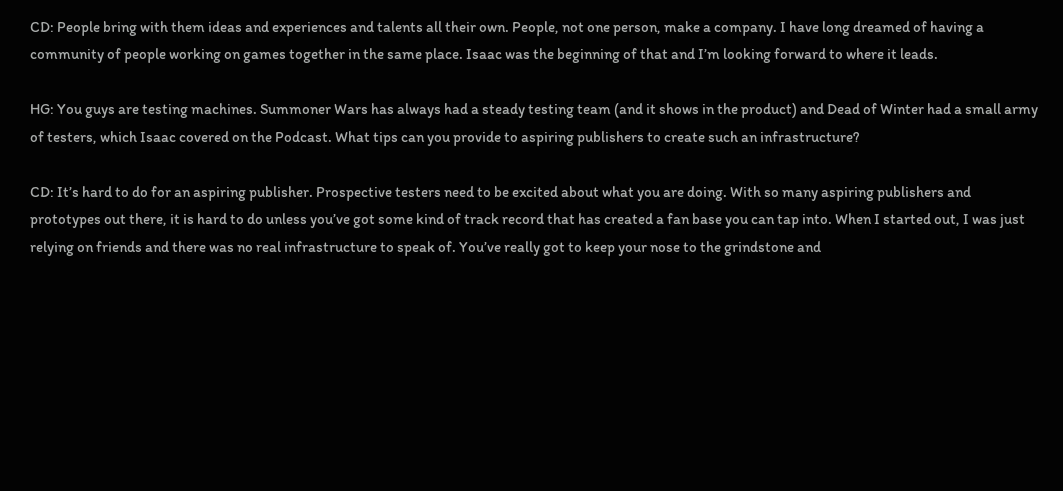CD: People bring with them ideas and experiences and talents all their own. People, not one person, make a company. I have long dreamed of having a community of people working on games together in the same place. Isaac was the beginning of that and I’m looking forward to where it leads.

HG: You guys are testing machines. Summoner Wars has always had a steady testing team (and it shows in the product) and Dead of Winter had a small army of testers, which Isaac covered on the Podcast. What tips can you provide to aspiring publishers to create such an infrastructure?

CD: It’s hard to do for an aspiring publisher. Prospective testers need to be excited about what you are doing. With so many aspiring publishers and prototypes out there, it is hard to do unless you’ve got some kind of track record that has created a fan base you can tap into. When I started out, I was just relying on friends and there was no real infrastructure to speak of. You’ve really got to keep your nose to the grindstone and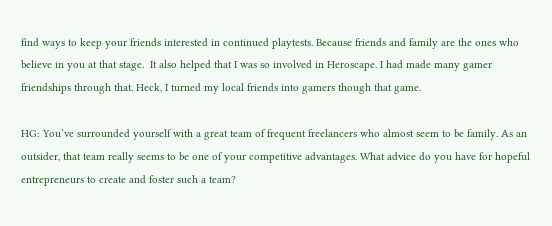find ways to keep your friends interested in continued playtests. Because friends and family are the ones who believe in you at that stage.  It also helped that I was so involved in Heroscape. I had made many gamer friendships through that. Heck, I turned my local friends into gamers though that game.

HG: You’ve surrounded yourself with a great team of frequent freelancers who almost seem to be family. As an outsider, that team really seems to be one of your competitive advantages. What advice do you have for hopeful entrepreneurs to create and foster such a team?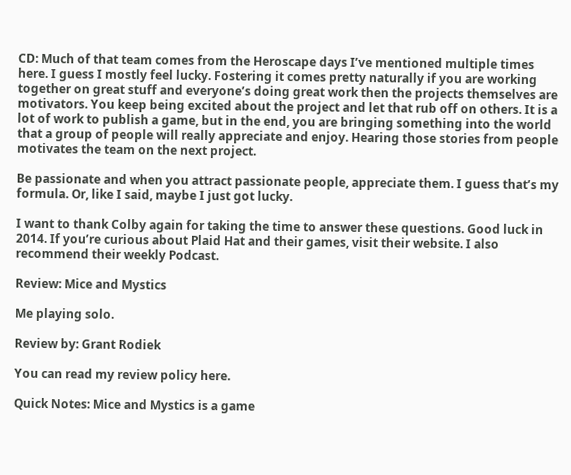CD: Much of that team comes from the Heroscape days I’ve mentioned multiple times here. I guess I mostly feel lucky. Fostering it comes pretty naturally if you are working together on great stuff and everyone’s doing great work then the projects themselves are motivators. You keep being excited about the project and let that rub off on others. It is a lot of work to publish a game, but in the end, you are bringing something into the world that a group of people will really appreciate and enjoy. Hearing those stories from people motivates the team on the next project.

Be passionate and when you attract passionate people, appreciate them. I guess that’s my formula. Or, like I said, maybe I just got lucky.

I want to thank Colby again for taking the time to answer these questions. Good luck in 2014. If you’re curious about Plaid Hat and their games, visit their website. I also recommend their weekly Podcast.

Review: Mice and Mystics

Me playing solo.

Review by: Grant Rodiek

You can read my review policy here.

Quick Notes: Mice and Mystics is a game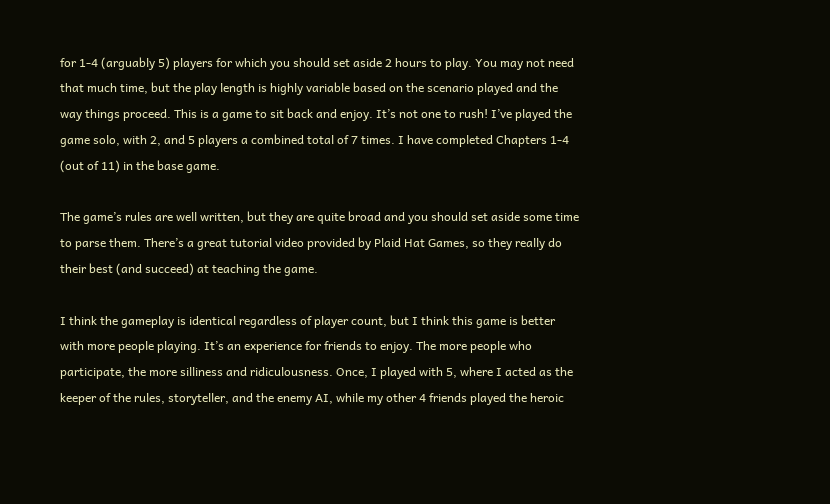for 1-4 (arguably 5) players for which you should set aside 2 hours to play. You may not need that much time, but the play length is highly variable based on the scenario played and the way things proceed. This is a game to sit back and enjoy. It’s not one to rush! I’ve played the game solo, with 2, and 5 players a combined total of 7 times. I have completed Chapters 1-4 (out of 11) in the base game.

The game’s rules are well written, but they are quite broad and you should set aside some time to parse them. There’s a great tutorial video provided by Plaid Hat Games, so they really do their best (and succeed) at teaching the game.

I think the gameplay is identical regardless of player count, but I think this game is better with more people playing. It’s an experience for friends to enjoy. The more people who participate, the more silliness and ridiculousness. Once, I played with 5, where I acted as the keeper of the rules, storyteller, and the enemy AI, while my other 4 friends played the heroic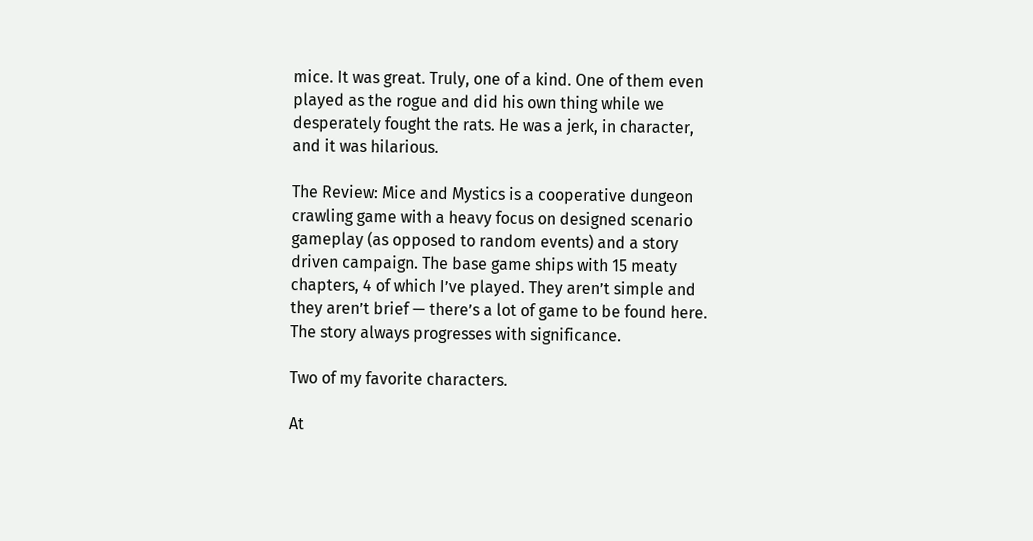mice. It was great. Truly, one of a kind. One of them even played as the rogue and did his own thing while we desperately fought the rats. He was a jerk, in character, and it was hilarious.

The Review: Mice and Mystics is a cooperative dungeon crawling game with a heavy focus on designed scenario gameplay (as opposed to random events) and a story driven campaign. The base game ships with 15 meaty chapters, 4 of which I’ve played. They aren’t simple and they aren’t brief — there’s a lot of game to be found here. The story always progresses with significance.

Two of my favorite characters.

At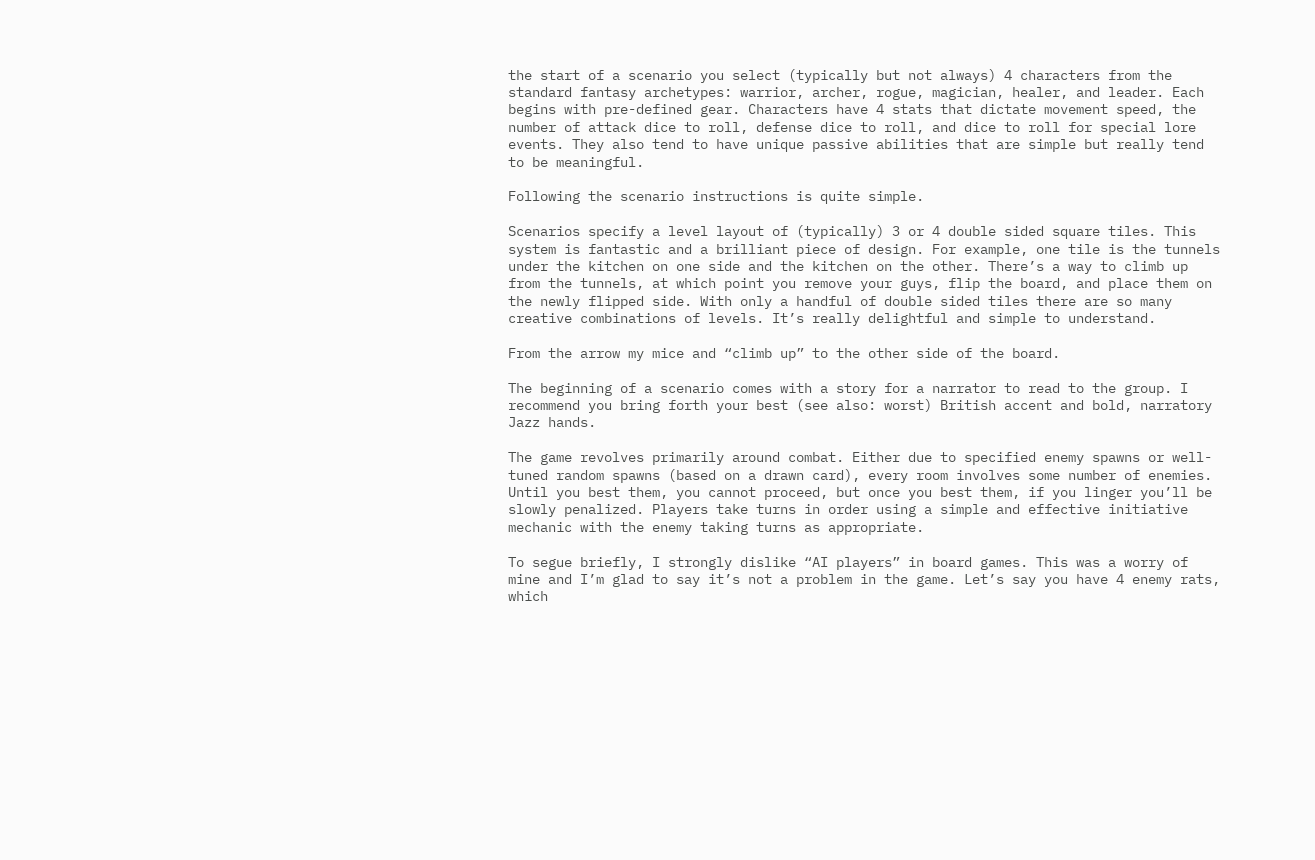the start of a scenario you select (typically but not always) 4 characters from the standard fantasy archetypes: warrior, archer, rogue, magician, healer, and leader. Each begins with pre-defined gear. Characters have 4 stats that dictate movement speed, the number of attack dice to roll, defense dice to roll, and dice to roll for special lore events. They also tend to have unique passive abilities that are simple but really tend to be meaningful.

Following the scenario instructions is quite simple.

Scenarios specify a level layout of (typically) 3 or 4 double sided square tiles. This system is fantastic and a brilliant piece of design. For example, one tile is the tunnels under the kitchen on one side and the kitchen on the other. There’s a way to climb up from the tunnels, at which point you remove your guys, flip the board, and place them on the newly flipped side. With only a handful of double sided tiles there are so many creative combinations of levels. It’s really delightful and simple to understand.

From the arrow my mice and “climb up” to the other side of the board.

The beginning of a scenario comes with a story for a narrator to read to the group. I recommend you bring forth your best (see also: worst) British accent and bold, narratory Jazz hands.

The game revolves primarily around combat. Either due to specified enemy spawns or well-tuned random spawns (based on a drawn card), every room involves some number of enemies. Until you best them, you cannot proceed, but once you best them, if you linger you’ll be slowly penalized. Players take turns in order using a simple and effective initiative mechanic with the enemy taking turns as appropriate.

To segue briefly, I strongly dislike “AI players” in board games. This was a worry of mine and I’m glad to say it’s not a problem in the game. Let’s say you have 4 enemy rats, which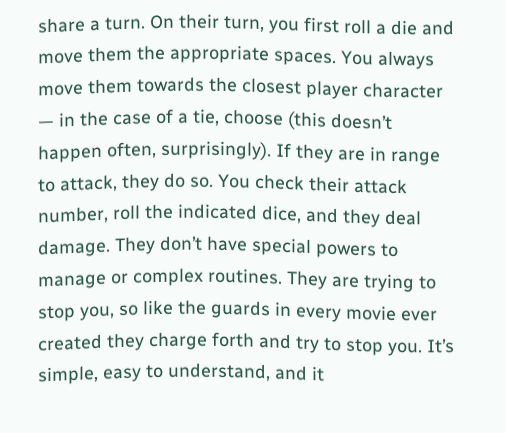share a turn. On their turn, you first roll a die and move them the appropriate spaces. You always move them towards the closest player character — in the case of a tie, choose (this doesn’t happen often, surprisingly). If they are in range to attack, they do so. You check their attack number, roll the indicated dice, and they deal damage. They don’t have special powers to manage or complex routines. They are trying to stop you, so like the guards in every movie ever created they charge forth and try to stop you. It’s simple, easy to understand, and it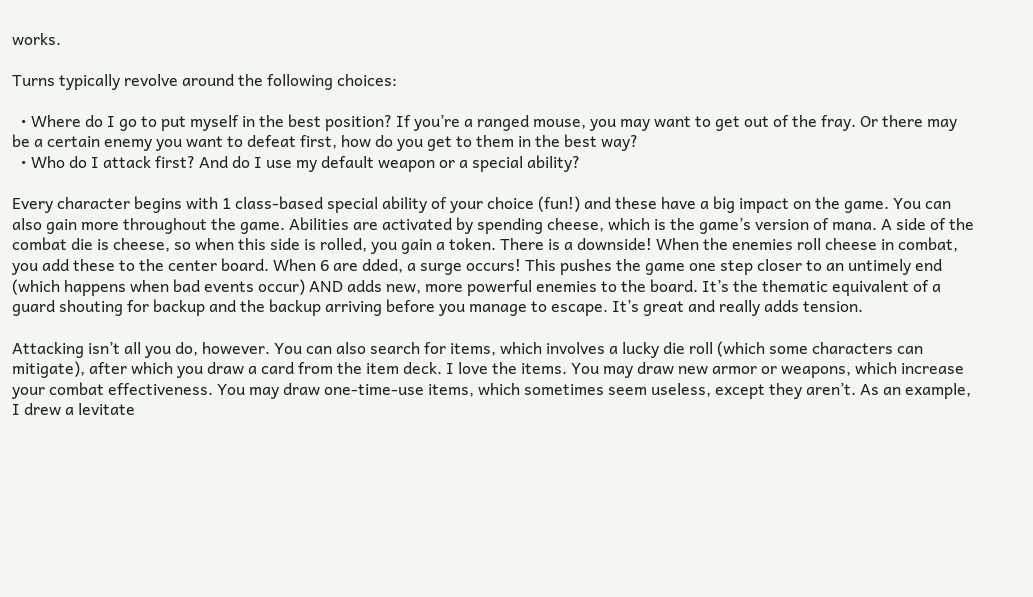works.

Turns typically revolve around the following choices:

  • Where do I go to put myself in the best position? If you’re a ranged mouse, you may want to get out of the fray. Or there may be a certain enemy you want to defeat first, how do you get to them in the best way?
  • Who do I attack first? And do I use my default weapon or a special ability?

Every character begins with 1 class-based special ability of your choice (fun!) and these have a big impact on the game. You can also gain more throughout the game. Abilities are activated by spending cheese, which is the game’s version of mana. A side of the combat die is cheese, so when this side is rolled, you gain a token. There is a downside! When the enemies roll cheese in combat, you add these to the center board. When 6 are dded, a surge occurs! This pushes the game one step closer to an untimely end (which happens when bad events occur) AND adds new, more powerful enemies to the board. It’s the thematic equivalent of a guard shouting for backup and the backup arriving before you manage to escape. It’s great and really adds tension.

Attacking isn’t all you do, however. You can also search for items, which involves a lucky die roll (which some characters can mitigate), after which you draw a card from the item deck. I love the items. You may draw new armor or weapons, which increase your combat effectiveness. You may draw one-time-use items, which sometimes seem useless, except they aren’t. As an example, I drew a levitate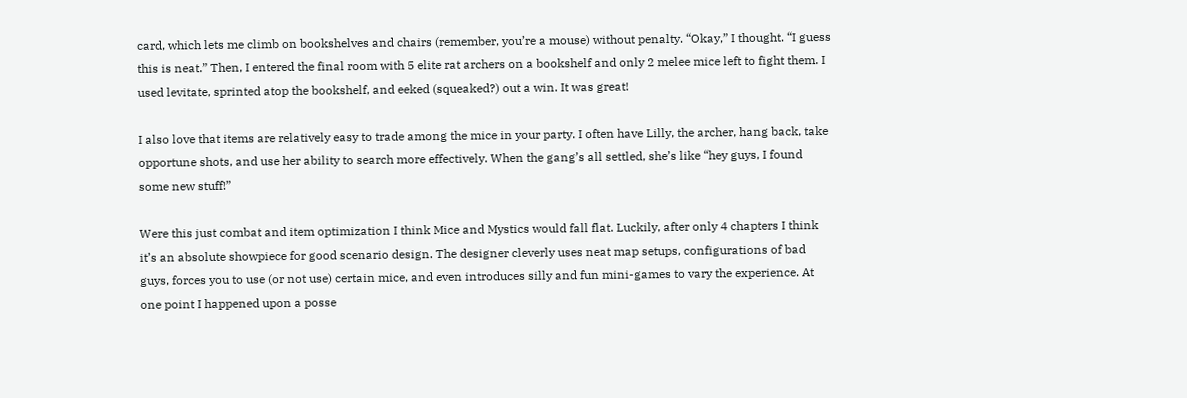card, which lets me climb on bookshelves and chairs (remember, you’re a mouse) without penalty. “Okay,” I thought. “I guess this is neat.” Then, I entered the final room with 5 elite rat archers on a bookshelf and only 2 melee mice left to fight them. I used levitate, sprinted atop the bookshelf, and eeked (squeaked?) out a win. It was great!

I also love that items are relatively easy to trade among the mice in your party. I often have Lilly, the archer, hang back, take opportune shots, and use her ability to search more effectively. When the gang’s all settled, she’s like “hey guys, I found some new stuff!”

Were this just combat and item optimization I think Mice and Mystics would fall flat. Luckily, after only 4 chapters I think it’s an absolute showpiece for good scenario design. The designer cleverly uses neat map setups, configurations of bad guys, forces you to use (or not use) certain mice, and even introduces silly and fun mini-games to vary the experience. At one point I happened upon a posse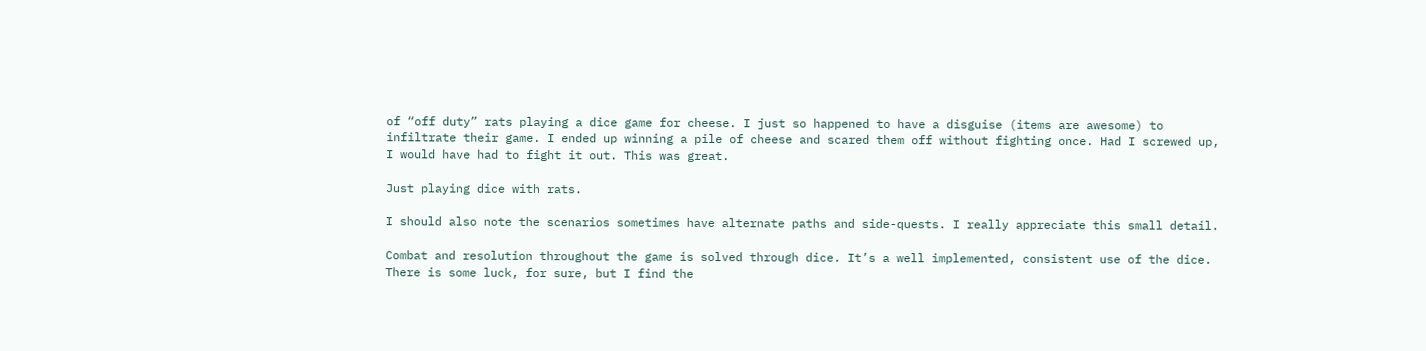of “off duty” rats playing a dice game for cheese. I just so happened to have a disguise (items are awesome) to infiltrate their game. I ended up winning a pile of cheese and scared them off without fighting once. Had I screwed up, I would have had to fight it out. This was great.

Just playing dice with rats.

I should also note the scenarios sometimes have alternate paths and side-quests. I really appreciate this small detail.

Combat and resolution throughout the game is solved through dice. It’s a well implemented, consistent use of the dice. There is some luck, for sure, but I find the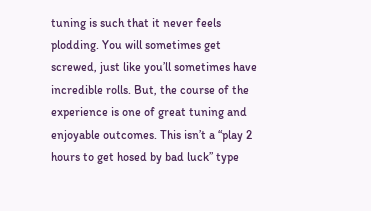tuning is such that it never feels plodding. You will sometimes get screwed, just like you’ll sometimes have incredible rolls. But, the course of the experience is one of great tuning and enjoyable outcomes. This isn’t a “play 2 hours to get hosed by bad luck” type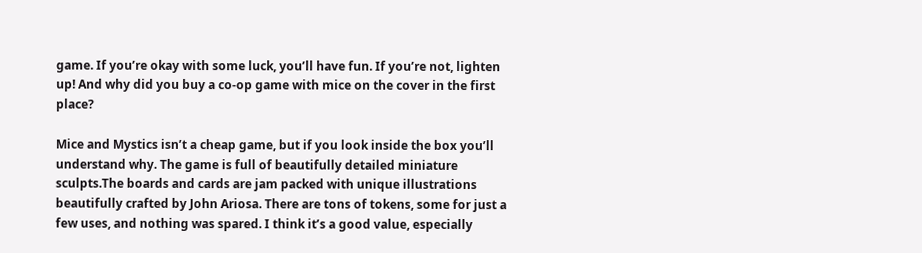game. If you’re okay with some luck, you’ll have fun. If you’re not, lighten up! And why did you buy a co-op game with mice on the cover in the first place?

Mice and Mystics isn’t a cheap game, but if you look inside the box you’ll understand why. The game is full of beautifully detailed miniature sculpts.The boards and cards are jam packed with unique illustrations beautifully crafted by John Ariosa. There are tons of tokens, some for just a few uses, and nothing was spared. I think it’s a good value, especially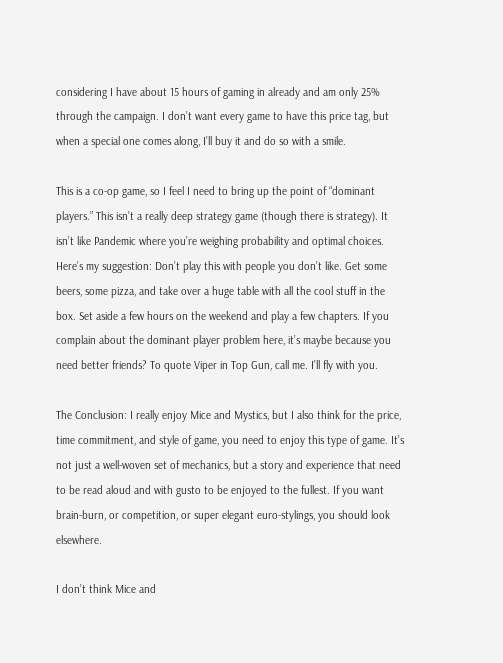considering I have about 15 hours of gaming in already and am only 25% through the campaign. I don’t want every game to have this price tag, but when a special one comes along, I’ll buy it and do so with a smile.

This is a co-op game, so I feel I need to bring up the point of “dominant players.” This isn’t a really deep strategy game (though there is strategy). It isn’t like Pandemic where you’re weighing probability and optimal choices. Here’s my suggestion: Don’t play this with people you don’t like. Get some beers, some pizza, and take over a huge table with all the cool stuff in the box. Set aside a few hours on the weekend and play a few chapters. If you complain about the dominant player problem here, it’s maybe because you need better friends? To quote Viper in Top Gun, call me. I’ll fly with you.

The Conclusion: I really enjoy Mice and Mystics, but I also think for the price, time commitment, and style of game, you need to enjoy this type of game. It’s not just a well-woven set of mechanics, but a story and experience that need to be read aloud and with gusto to be enjoyed to the fullest. If you want brain-burn, or competition, or super elegant euro-stylings, you should look elsewhere.

I don’t think Mice and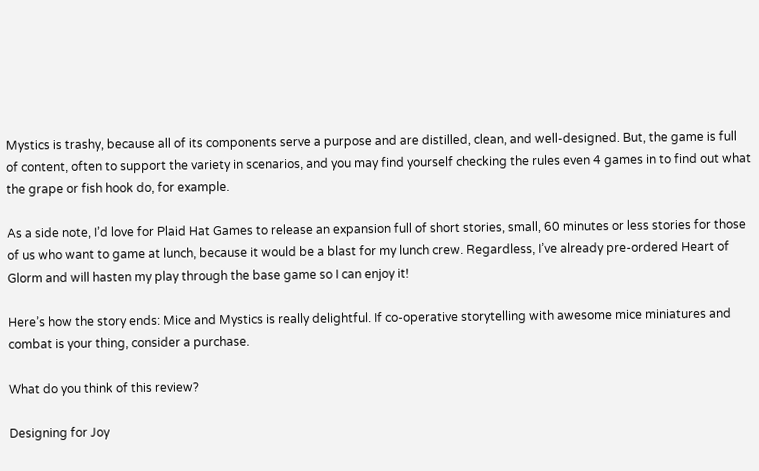Mystics is trashy, because all of its components serve a purpose and are distilled, clean, and well-designed. But, the game is full of content, often to support the variety in scenarios, and you may find yourself checking the rules even 4 games in to find out what the grape or fish hook do, for example.

As a side note, I’d love for Plaid Hat Games to release an expansion full of short stories, small, 60 minutes or less stories for those of us who want to game at lunch, because it would be a blast for my lunch crew. Regardless, I’ve already pre-ordered Heart of Glorm and will hasten my play through the base game so I can enjoy it!

Here’s how the story ends: Mice and Mystics is really delightful. If co-operative storytelling with awesome mice miniatures and combat is your thing, consider a purchase.

What do you think of this review?

Designing for Joy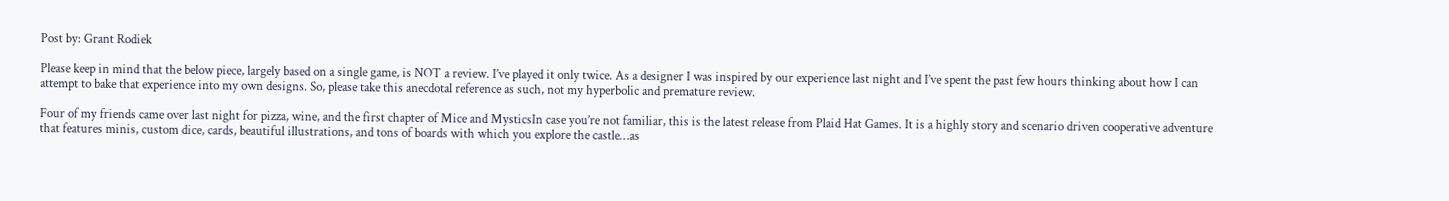Post by: Grant Rodiek

Please keep in mind that the below piece, largely based on a single game, is NOT a review. I’ve played it only twice. As a designer I was inspired by our experience last night and I’ve spent the past few hours thinking about how I can attempt to bake that experience into my own designs. So, please take this anecdotal reference as such, not my hyperbolic and premature review.

Four of my friends came over last night for pizza, wine, and the first chapter of Mice and MysticsIn case you’re not familiar, this is the latest release from Plaid Hat Games. It is a highly story and scenario driven cooperative adventure that features minis, custom dice, cards, beautiful illustrations, and tons of boards with which you explore the castle…as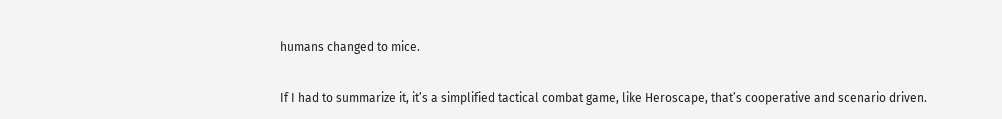humans changed to mice.

If I had to summarize it, it’s a simplified tactical combat game, like Heroscape, that’s cooperative and scenario driven.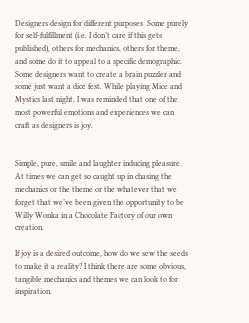Designers design for different purposes  Some purely for self-fulfillment (i.e. I don’t care if this gets published), others for mechanics, others for theme, and some do it to appeal to a specific demographic. Some designers want to create a brain puzzler and some just want a dice fest. While playing Mice and Mystics last night, I was reminded that one of the most powerful emotions and experiences we can craft as designers is joy.


Simple, pure, smile and laughter inducing pleasure. At times we can get so caught up in chasing the mechanics or the theme or the whatever that we forget that we’ve been given the opportunity to be Willy Wonka in a Chocolate Factory of our own creation.

If joy is a desired outcome, how do we sew the seeds to make it a reality? I think there are some obvious, tangible mechanics and themes we can look to for inspiration.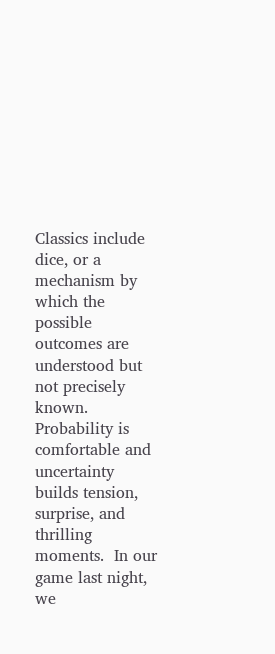Classics include dice, or a mechanism by which the possible outcomes are understood but not precisely known. Probability is comfortable and uncertainty builds tension, surprise, and thrilling moments.  In our game last night, we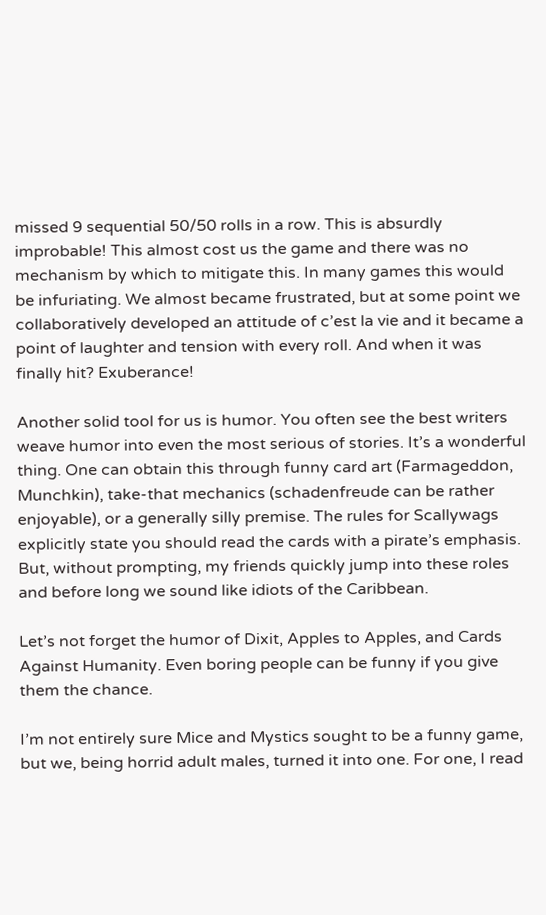missed 9 sequential 50/50 rolls in a row. This is absurdly improbable! This almost cost us the game and there was no mechanism by which to mitigate this. In many games this would be infuriating. We almost became frustrated, but at some point we collaboratively developed an attitude of c’est la vie and it became a point of laughter and tension with every roll. And when it was finally hit? Exuberance!

Another solid tool for us is humor. You often see the best writers weave humor into even the most serious of stories. It’s a wonderful thing. One can obtain this through funny card art (Farmageddon, Munchkin), take-that mechanics (schadenfreude can be rather enjoyable), or a generally silly premise. The rules for Scallywags explicitly state you should read the cards with a pirate’s emphasis. But, without prompting, my friends quickly jump into these roles and before long we sound like idiots of the Caribbean.

Let’s not forget the humor of Dixit, Apples to Apples, and Cards Against Humanity. Even boring people can be funny if you give them the chance.

I’m not entirely sure Mice and Mystics sought to be a funny game, but we, being horrid adult males, turned it into one. For one, I read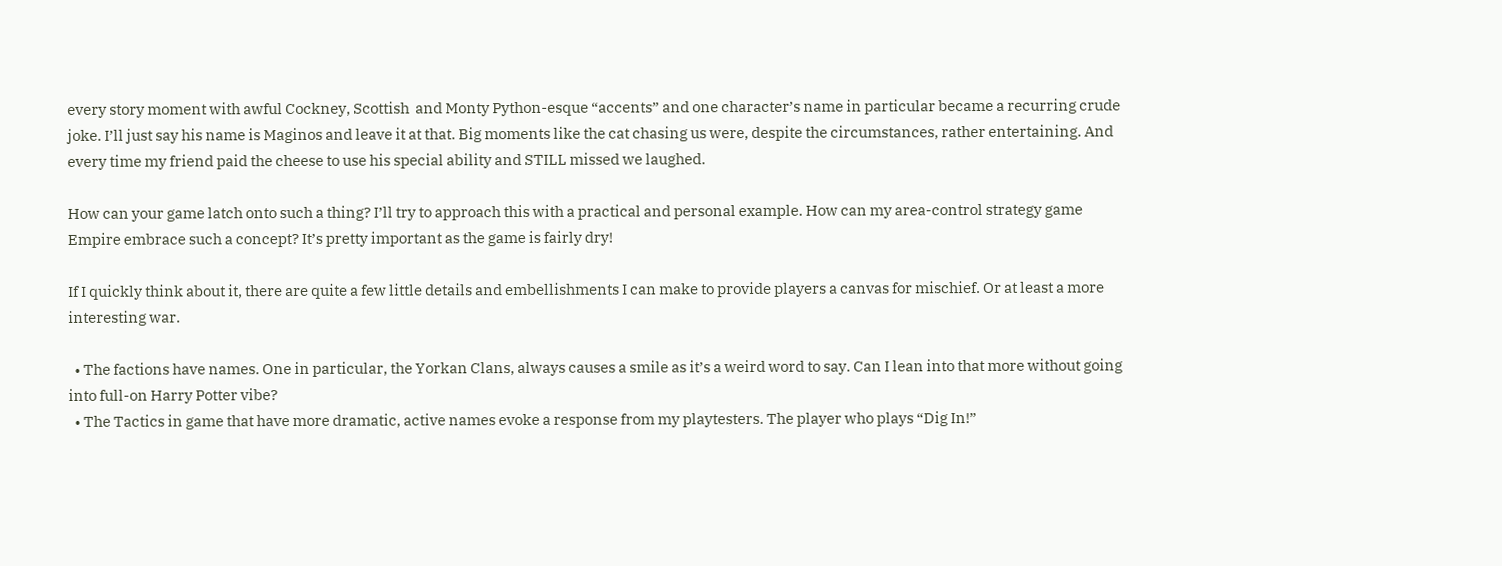every story moment with awful Cockney, Scottish  and Monty Python-esque “accents” and one character’s name in particular became a recurring crude joke. I’ll just say his name is Maginos and leave it at that. Big moments like the cat chasing us were, despite the circumstances, rather entertaining. And every time my friend paid the cheese to use his special ability and STILL missed we laughed.

How can your game latch onto such a thing? I’ll try to approach this with a practical and personal example. How can my area-control strategy game Empire embrace such a concept? It’s pretty important as the game is fairly dry!

If I quickly think about it, there are quite a few little details and embellishments I can make to provide players a canvas for mischief. Or at least a more interesting war.

  • The factions have names. One in particular, the Yorkan Clans, always causes a smile as it’s a weird word to say. Can I lean into that more without going into full-on Harry Potter vibe?
  • The Tactics in game that have more dramatic, active names evoke a response from my playtesters. The player who plays “Dig In!”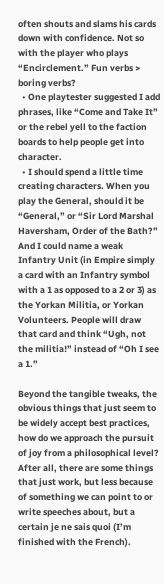often shouts and slams his cards down with confidence. Not so with the player who plays “Encirclement.” Fun verbs > boring verbs?
  • One playtester suggested I add phrases, like “Come and Take It” or the rebel yell to the faction boards to help people get into character.
  • I should spend a little time creating characters. When you play the General, should it be “General,” or “Sir Lord Marshal Haversham, Order of the Bath?” And I could name a weak Infantry Unit (in Empire simply a card with an Infantry symbol with a 1 as opposed to a 2 or 3) as the Yorkan Militia, or Yorkan Volunteers. People will draw that card and think “Ugh, not the militia!” instead of “Oh I see a 1.”

Beyond the tangible tweaks, the obvious things that just seem to be widely accept best practices, how do we approach the pursuit of joy from a philosophical level? After all, there are some things that just work, but less because of something we can point to or write speeches about, but a certain je ne sais quoi (I’m finished with the French).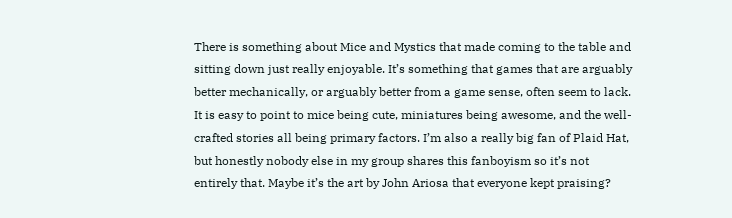There is something about Mice and Mystics that made coming to the table and sitting down just really enjoyable. It’s something that games that are arguably better mechanically, or arguably better from a game sense, often seem to lack. It is easy to point to mice being cute, miniatures being awesome, and the well-crafted stories all being primary factors. I’m also a really big fan of Plaid Hat, but honestly nobody else in my group shares this fanboyism so it’s not entirely that. Maybe it’s the art by John Ariosa that everyone kept praising?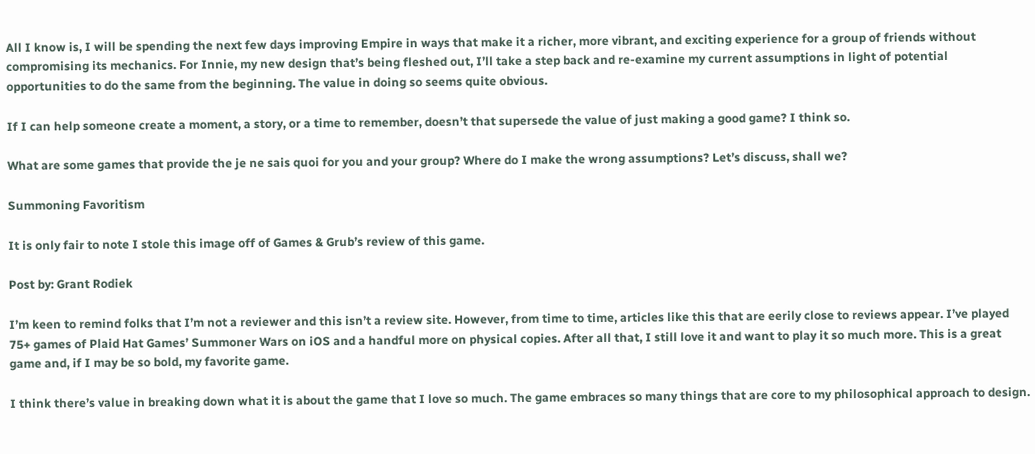All I know is, I will be spending the next few days improving Empire in ways that make it a richer, more vibrant, and exciting experience for a group of friends without compromising its mechanics. For Innie, my new design that’s being fleshed out, I’ll take a step back and re-examine my current assumptions in light of potential opportunities to do the same from the beginning. The value in doing so seems quite obvious.

If I can help someone create a moment, a story, or a time to remember, doesn’t that supersede the value of just making a good game? I think so.

What are some games that provide the je ne sais quoi for you and your group? Where do I make the wrong assumptions? Let’s discuss, shall we?

Summoning Favoritism

It is only fair to note I stole this image off of Games & Grub’s review of this game.

Post by: Grant Rodiek

I’m keen to remind folks that I’m not a reviewer and this isn’t a review site. However, from time to time, articles like this that are eerily close to reviews appear. I’ve played 75+ games of Plaid Hat Games’ Summoner Wars on iOS and a handful more on physical copies. After all that, I still love it and want to play it so much more. This is a great game and, if I may be so bold, my favorite game.

I think there’s value in breaking down what it is about the game that I love so much. The game embraces so many things that are core to my philosophical approach to design.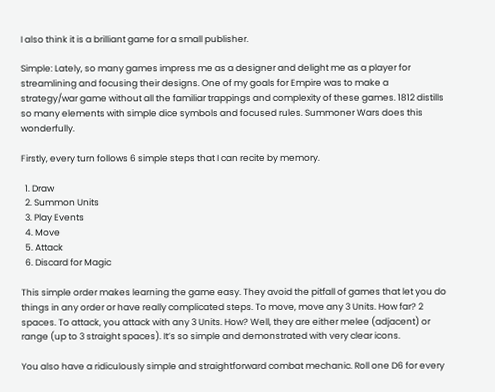I also think it is a brilliant game for a small publisher.

Simple: Lately, so many games impress me as a designer and delight me as a player for streamlining and focusing their designs. One of my goals for Empire was to make a strategy/war game without all the familiar trappings and complexity of these games. 1812 distills so many elements with simple dice symbols and focused rules. Summoner Wars does this wonderfully.

Firstly, every turn follows 6 simple steps that I can recite by memory.

  1. Draw
  2. Summon Units
  3. Play Events
  4. Move
  5. Attack
  6. Discard for Magic

This simple order makes learning the game easy. They avoid the pitfall of games that let you do things in any order or have really complicated steps. To move, move any 3 Units. How far? 2 spaces. To attack, you attack with any 3 Units. How? Well, they are either melee (adjacent) or range (up to 3 straight spaces). It’s so simple and demonstrated with very clear icons.

You also have a ridiculously simple and straightforward combat mechanic. Roll one D6 for every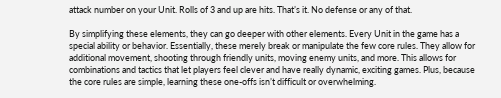attack number on your Unit. Rolls of 3 and up are hits. That’s it. No defense or any of that.

By simplifying these elements, they can go deeper with other elements. Every Unit in the game has a special ability or behavior. Essentially, these merely break or manipulate the few core rules. They allow for additional movement, shooting through friendly units, moving enemy units, and more. This allows for combinations and tactics that let players feel clever and have really dynamic, exciting games. Plus, because the core rules are simple, learning these one-offs isn’t difficult or overwhelming.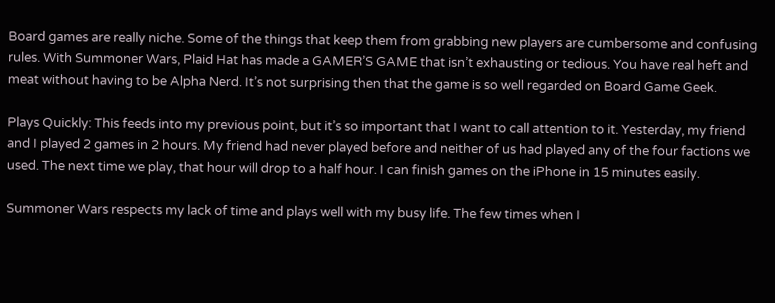Board games are really niche. Some of the things that keep them from grabbing new players are cumbersome and confusing rules. With Summoner Wars, Plaid Hat has made a GAMER’S GAME that isn’t exhausting or tedious. You have real heft and meat without having to be Alpha Nerd. It’s not surprising then that the game is so well regarded on Board Game Geek.

Plays Quickly: This feeds into my previous point, but it’s so important that I want to call attention to it. Yesterday, my friend and I played 2 games in 2 hours. My friend had never played before and neither of us had played any of the four factions we used. The next time we play, that hour will drop to a half hour. I can finish games on the iPhone in 15 minutes easily.

Summoner Wars respects my lack of time and plays well with my busy life. The few times when I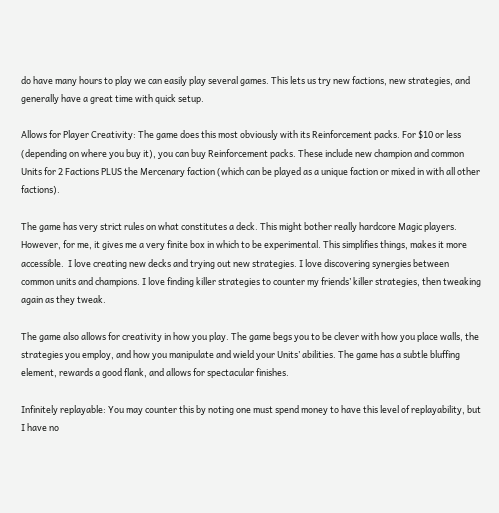do have many hours to play we can easily play several games. This lets us try new factions, new strategies, and generally have a great time with quick setup.

Allows for Player Creativity: The game does this most obviously with its Reinforcement packs. For $10 or less (depending on where you buy it), you can buy Reinforcement packs. These include new champion and common Units for 2 Factions PLUS the Mercenary faction (which can be played as a unique faction or mixed in with all other factions).

The game has very strict rules on what constitutes a deck. This might bother really hardcore Magic players. However, for me, it gives me a very finite box in which to be experimental. This simplifies things, makes it more accessible.  I love creating new decks and trying out new strategies. I love discovering synergies between common units and champions. I love finding killer strategies to counter my friends’ killer strategies, then tweaking again as they tweak.

The game also allows for creativity in how you play. The game begs you to be clever with how you place walls, the strategies you employ, and how you manipulate and wield your Units’ abilities. The game has a subtle bluffing element, rewards a good flank, and allows for spectacular finishes.

Infinitely replayable: You may counter this by noting one must spend money to have this level of replayability, but I have no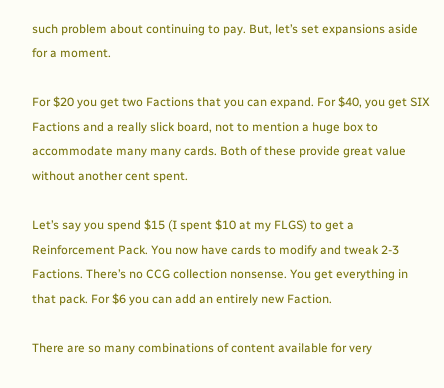such problem about continuing to pay. But, let’s set expansions aside for a moment.

For $20 you get two Factions that you can expand. For $40, you get SIX Factions and a really slick board, not to mention a huge box to accommodate many many cards. Both of these provide great value without another cent spent.

Let’s say you spend $15 (I spent $10 at my FLGS) to get a Reinforcement Pack. You now have cards to modify and tweak 2-3 Factions. There’s no CCG collection nonsense. You get everything in that pack. For $6 you can add an entirely new Faction.

There are so many combinations of content available for very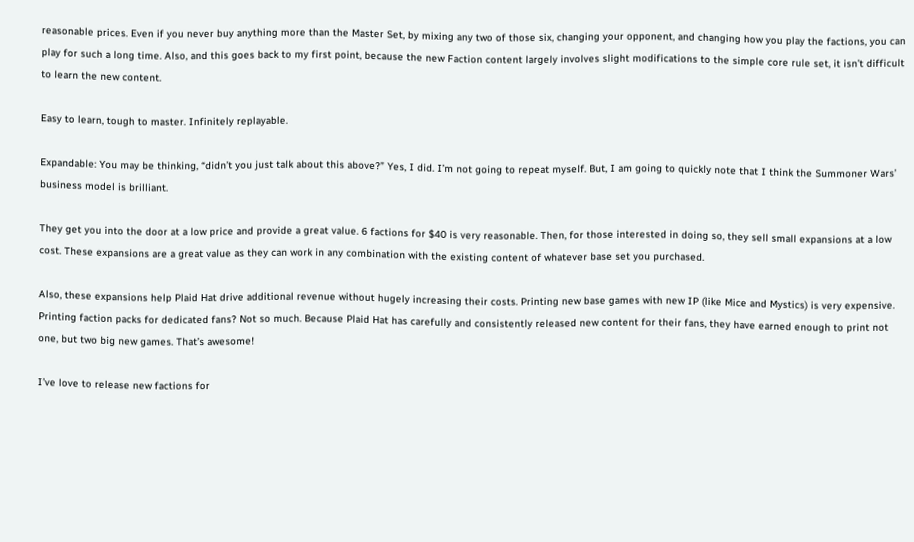reasonable prices. Even if you never buy anything more than the Master Set, by mixing any two of those six, changing your opponent, and changing how you play the factions, you can play for such a long time. Also, and this goes back to my first point, because the new Faction content largely involves slight modifications to the simple core rule set, it isn’t difficult to learn the new content.

Easy to learn, tough to master. Infinitely replayable.

Expandable: You may be thinking, “didn’t you just talk about this above?” Yes, I did. I’m not going to repeat myself. But, I am going to quickly note that I think the Summoner Wars’ business model is brilliant.

They get you into the door at a low price and provide a great value. 6 factions for $40 is very reasonable. Then, for those interested in doing so, they sell small expansions at a low cost. These expansions are a great value as they can work in any combination with the existing content of whatever base set you purchased.

Also, these expansions help Plaid Hat drive additional revenue without hugely increasing their costs. Printing new base games with new IP (like Mice and Mystics) is very expensive. Printing faction packs for dedicated fans? Not so much. Because Plaid Hat has carefully and consistently released new content for their fans, they have earned enough to print not one, but two big new games. That’s awesome!

I’ve love to release new factions for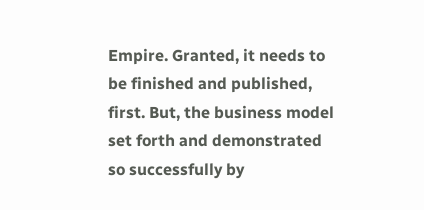Empire. Granted, it needs to be finished and published, first. But, the business model set forth and demonstrated so successfully by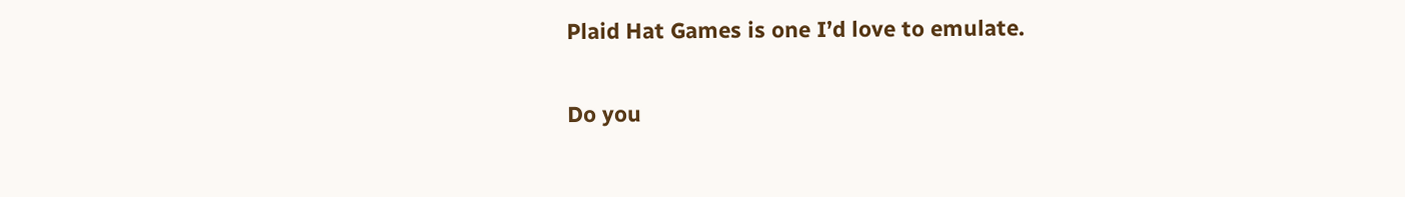Plaid Hat Games is one I’d love to emulate.

Do you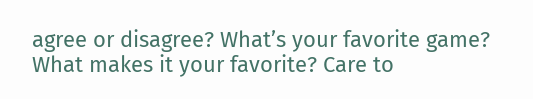agree or disagree? What’s your favorite game? What makes it your favorite? Care to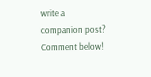write a companion post? Comment below!